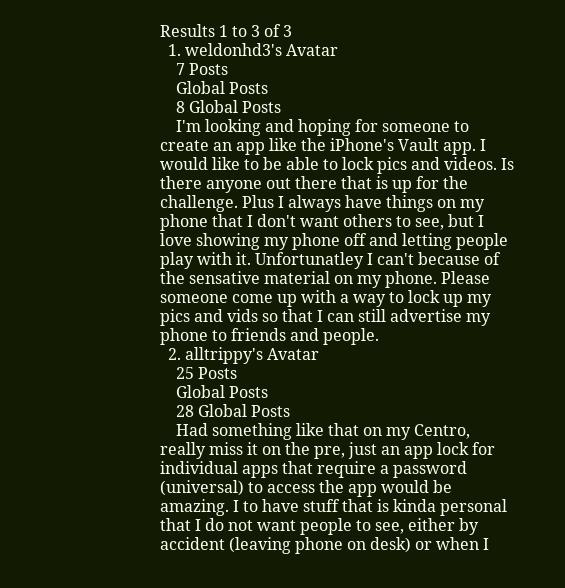Results 1 to 3 of 3
  1. weldonhd3's Avatar
    7 Posts
    Global Posts
    8 Global Posts
    I'm looking and hoping for someone to create an app like the iPhone's Vault app. I would like to be able to lock pics and videos. Is there anyone out there that is up for the challenge. Plus I always have things on my phone that I don't want others to see, but I love showing my phone off and letting people play with it. Unfortunatley I can't because of the sensative material on my phone. Please someone come up with a way to lock up my pics and vids so that I can still advertise my phone to friends and people.
  2. alltrippy's Avatar
    25 Posts
    Global Posts
    28 Global Posts
    Had something like that on my Centro, really miss it on the pre, just an app lock for individual apps that require a password (universal) to access the app would be amazing. I to have stuff that is kinda personal that I do not want people to see, either by accident (leaving phone on desk) or when I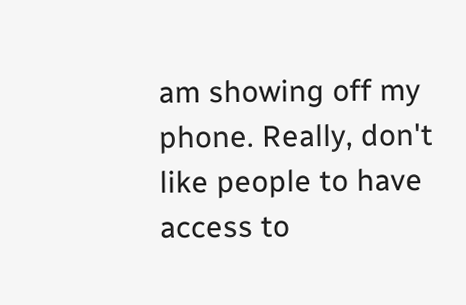am showing off my phone. Really, don't like people to have access to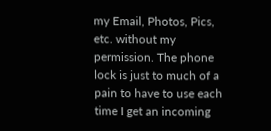my Email, Photos, Pics, etc. without my permission. The phone lock is just to much of a pain to have to use each time I get an incoming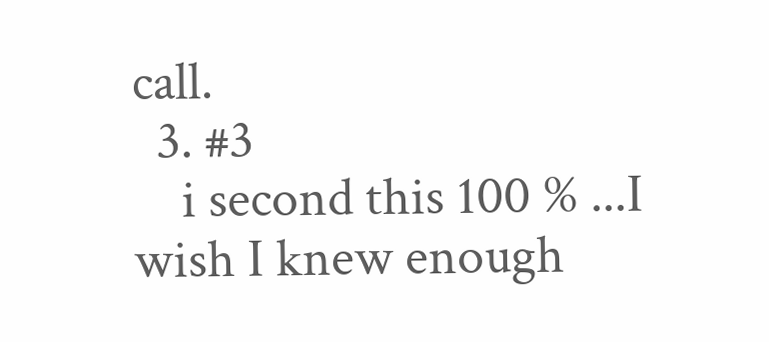call.
  3. #3
    i second this 100 % ...I wish I knew enough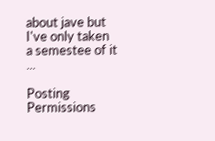about jave but I've only taken a semestee of it ...

Posting Permissions